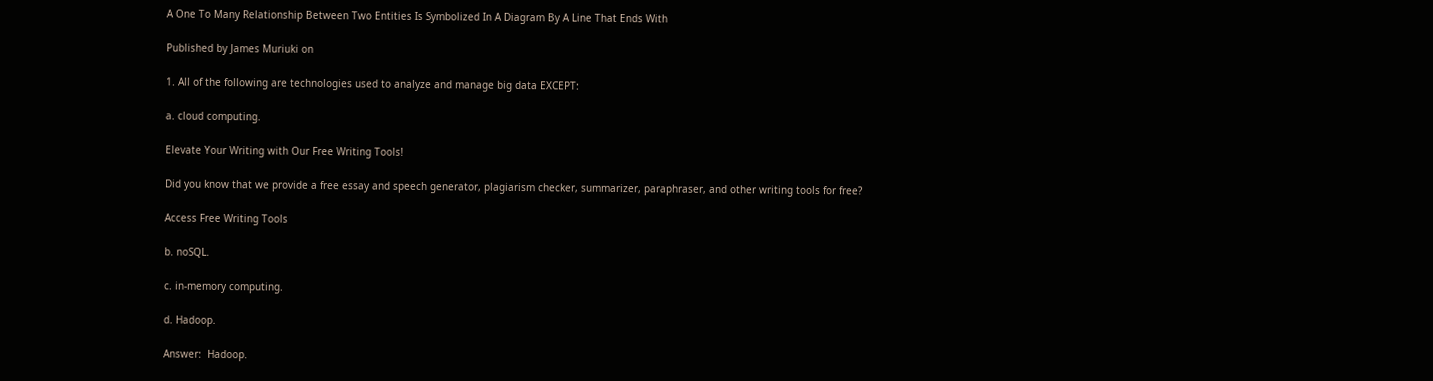A One To Many Relationship Between Two Entities Is Symbolized In A Diagram By A Line That Ends With

Published by James Muriuki on

1. All of the following are technologies used to analyze and manage big data EXCEPT:

a. cloud computing.

Elevate Your Writing with Our Free Writing Tools!

Did you know that we provide a free essay and speech generator, plagiarism checker, summarizer, paraphraser, and other writing tools for free?

Access Free Writing Tools

b. noSQL.

c. in-memory computing.

d. Hadoop.

Answer:  Hadoop.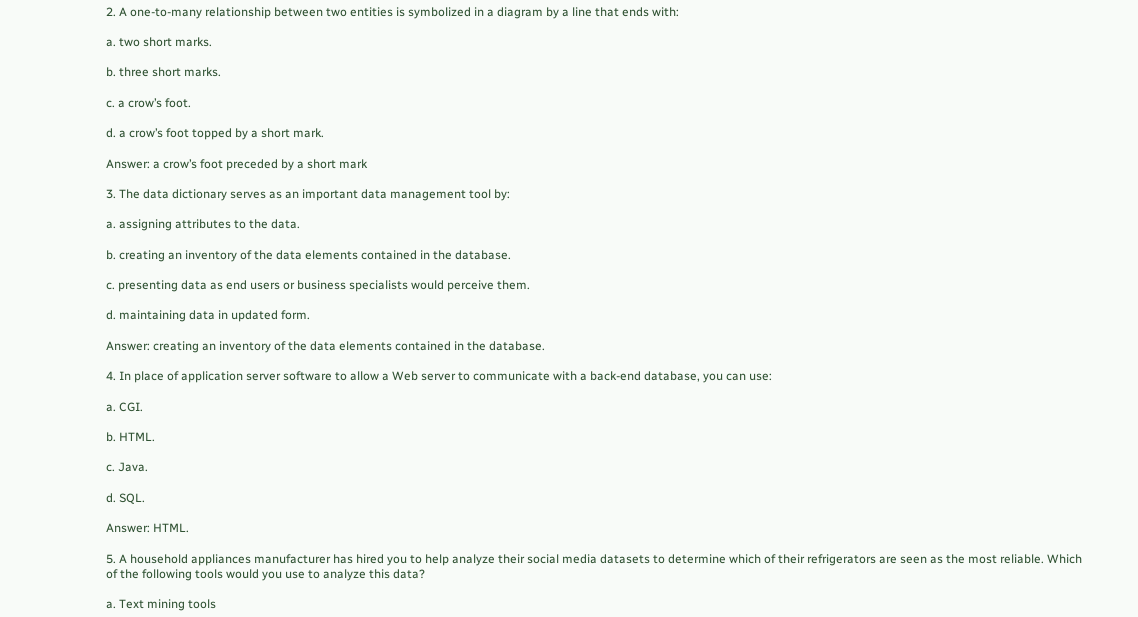2. A one-to-many relationship between two entities is symbolized in a diagram by a line that ends with:

a. two short marks.

b. three short marks.

c. a crow’s foot.

d. a crow’s foot topped by a short mark.

Answer: a crow’s foot preceded by a short mark

3. The data dictionary serves as an important data management tool by:

a. assigning attributes to the data.

b. creating an inventory of the data elements contained in the database.

c. presenting data as end users or business specialists would perceive them.

d. maintaining data in updated form.

Answer: creating an inventory of the data elements contained in the database.

4. In place of application server software to allow a Web server to communicate with a back-end database, you can use:

a. CGI.

b. HTML.

c. Java.

d. SQL.

Answer: HTML.

5. A household appliances manufacturer has hired you to help analyze their social media datasets to determine which of their refrigerators are seen as the most reliable. Which of the following tools would you use to analyze this data?

a. Text mining tools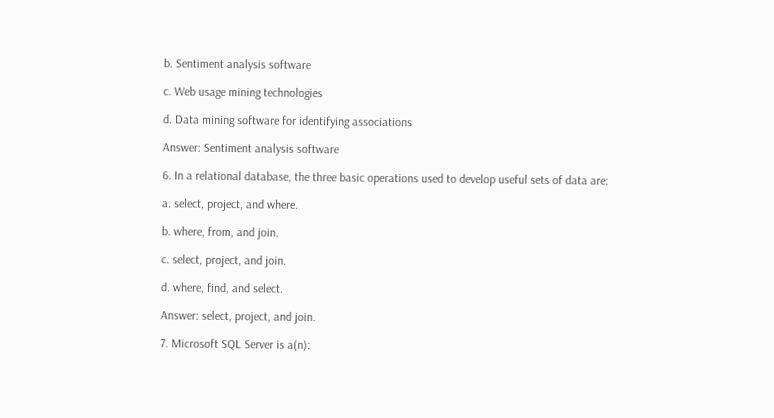b. Sentiment analysis software

c. Web usage mining technologies

d. Data mining software for identifying associations

Answer: Sentiment analysis software

6. In a relational database, the three basic operations used to develop useful sets of data are:

a. select, project, and where.

b. where, from, and join.

c. select, project, and join.

d. where, find, and select.

Answer: select, project, and join.

7. Microsoft SQL Server is a(n):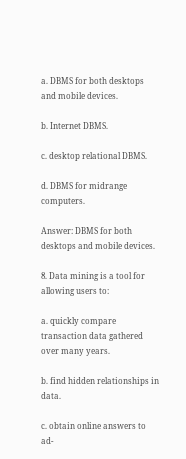a. DBMS for both desktops and mobile devices.

b. Internet DBMS.

c. desktop relational DBMS.

d. DBMS for midrange computers.

Answer: DBMS for both desktops and mobile devices.

8. Data mining is a tool for allowing users to:

a. quickly compare transaction data gathered over many years.

b. find hidden relationships in data.

c. obtain online answers to ad-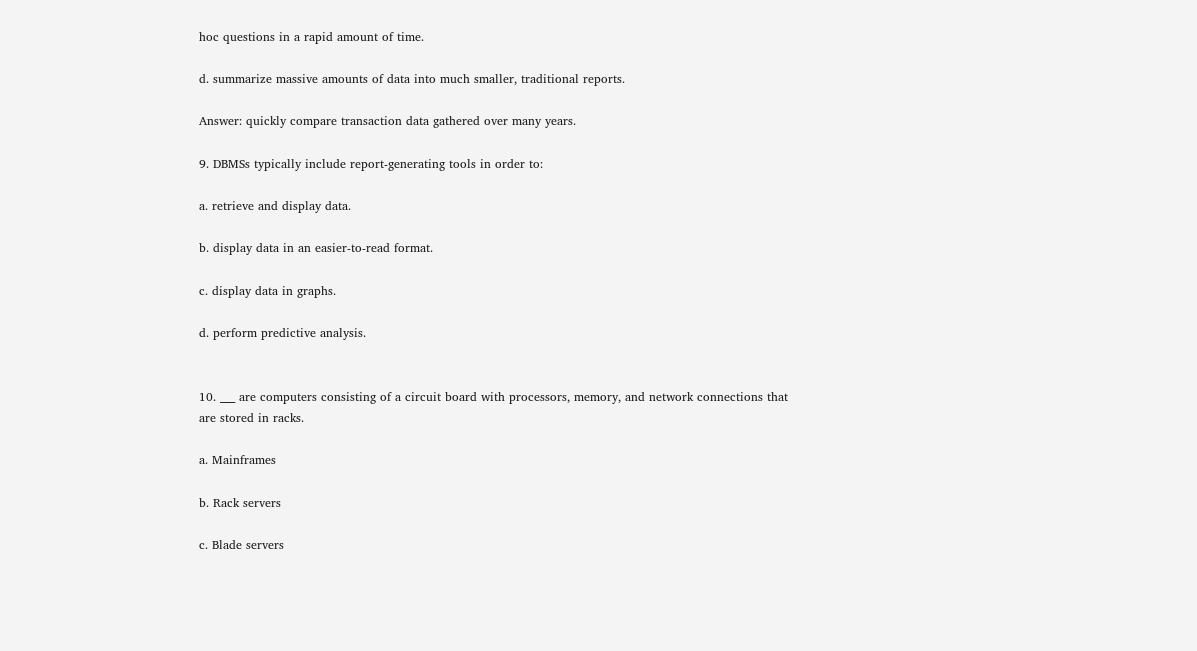hoc questions in a rapid amount of time.

d. summarize massive amounts of data into much smaller, traditional reports.

Answer: quickly compare transaction data gathered over many years.

9. DBMSs typically include report-generating tools in order to:

a. retrieve and display data.

b. display data in an easier-to-read format.

c. display data in graphs.

d. perform predictive analysis.


10. ___ are computers consisting of a circuit board with processors, memory, and network connections that are stored in racks.

a. Mainframes

b. Rack servers

c. Blade servers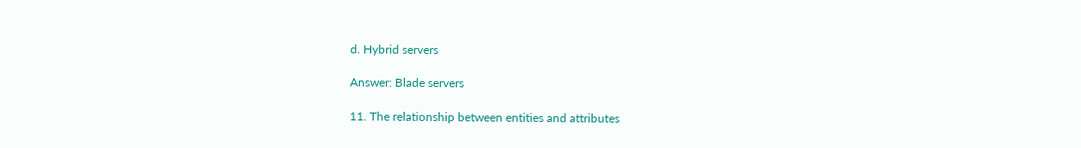d. Hybrid servers

Answer: Blade servers

11. The relationship between entities and attributes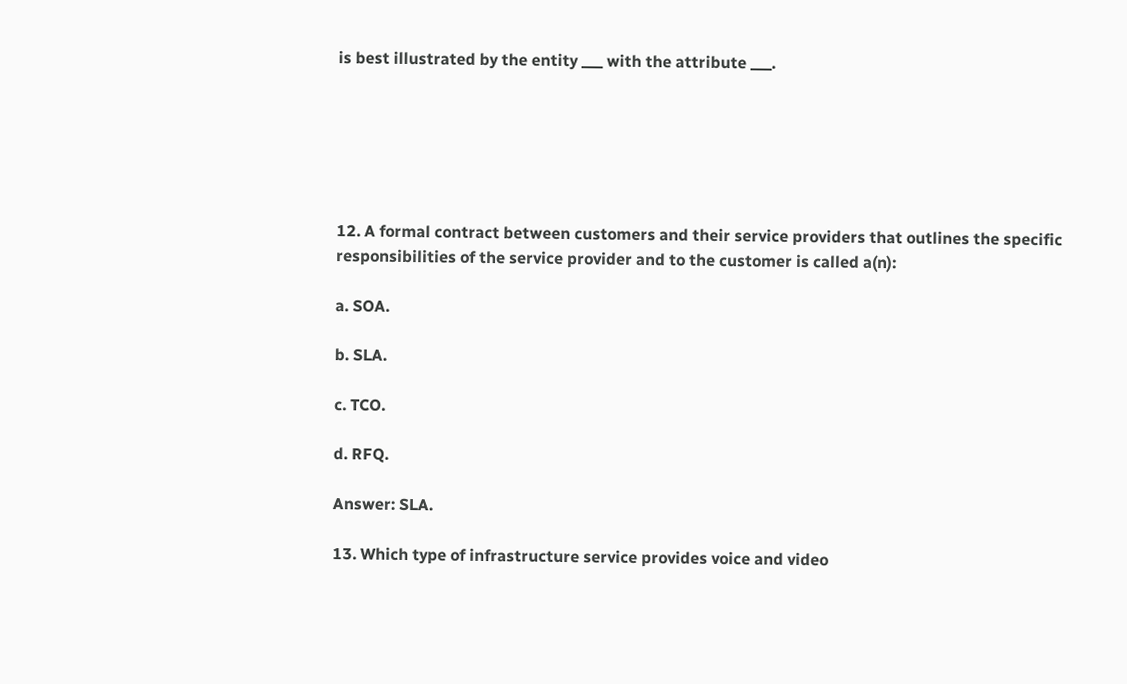is best illustrated by the entity ___ with the attribute ___.






12. A formal contract between customers and their service providers that outlines the specific responsibilities of the service provider and to the customer is called a(n):

a. SOA.

b. SLA.

c. TCO.

d. RFQ.

Answer: SLA.

13. Which type of infrastructure service provides voice and video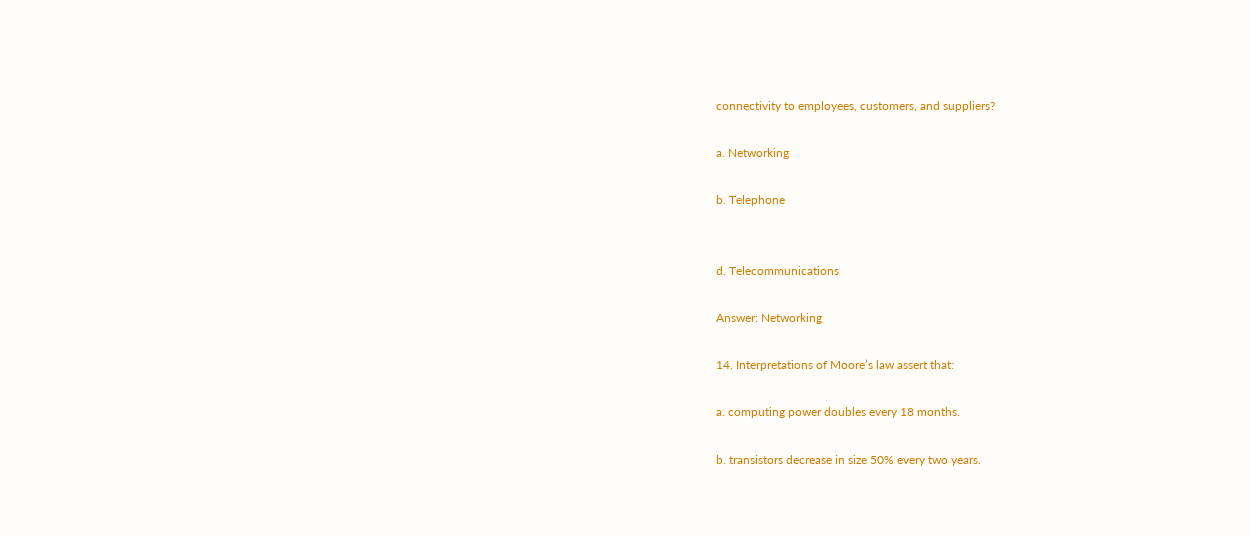connectivity to employees, customers, and suppliers?

a. Networking

b. Telephone


d. Telecommunications

Answer: Networking

14. Interpretations of Moore’s law assert that:

a. computing power doubles every 18 months.

b. transistors decrease in size 50% every two years.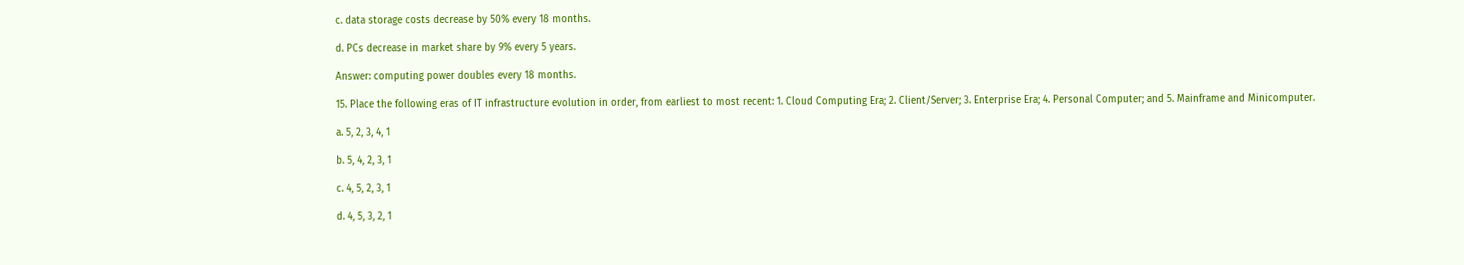c. data storage costs decrease by 50% every 18 months.

d. PCs decrease in market share by 9% every 5 years.

Answer: computing power doubles every 18 months.

15. Place the following eras of IT infrastructure evolution in order, from earliest to most recent: 1. Cloud Computing Era; 2. Client/Server; 3. Enterprise Era; 4. Personal Computer; and 5. Mainframe and Minicomputer.

a. 5, 2, 3, 4, 1

b. 5, 4, 2, 3, 1

c. 4, 5, 2, 3, 1

d. 4, 5, 3, 2, 1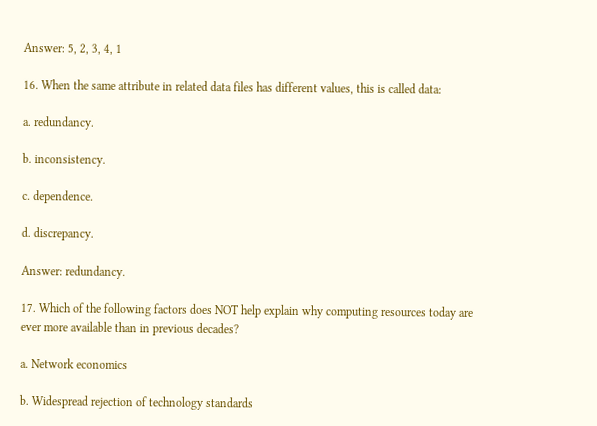Answer: 5, 2, 3, 4, 1

16. When the same attribute in related data files has different values, this is called data:

a. redundancy.

b. inconsistency.

c. dependence.

d. discrepancy.

Answer: redundancy.

17. Which of the following factors does NOT help explain why computing resources today are ever more available than in previous decades?

a. Network economics

b. Widespread rejection of technology standards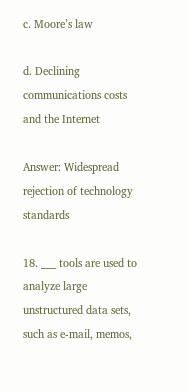c. Moore’s law

d. Declining communications costs and the Internet

Answer: Widespread rejection of technology standards

18. ___ tools are used to analyze large unstructured data sets, such as e-mail, memos,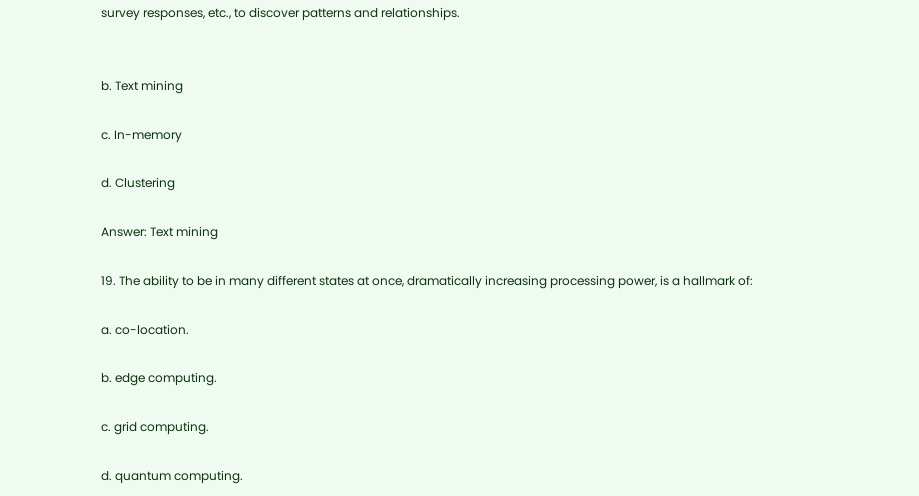survey responses, etc., to discover patterns and relationships.


b. Text mining

c. In-memory

d. Clustering

Answer: Text mining

19. The ability to be in many different states at once, dramatically increasing processing power, is a hallmark of:

a. co-location.

b. edge computing.

c. grid computing.

d. quantum computing.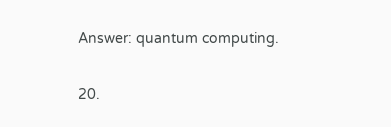Answer: quantum computing.

20.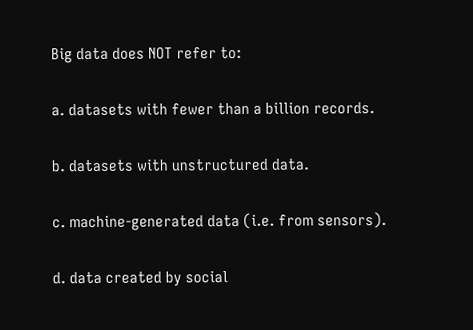Big data does NOT refer to:

a. datasets with fewer than a billion records.

b. datasets with unstructured data.

c. machine-generated data (i.e. from sensors).

d. data created by social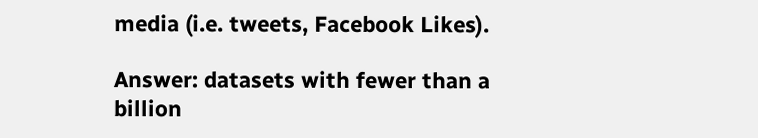media (i.e. tweets, Facebook Likes).

Answer: datasets with fewer than a billion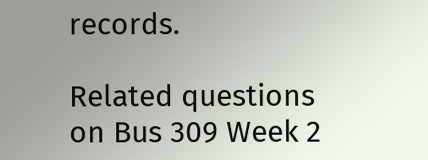records.

Related questions on Bus 309 Week 2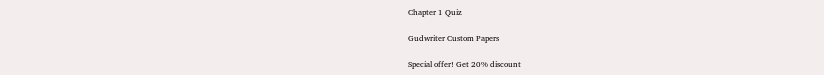Chapter 1 Quiz

Gudwriter Custom Papers

Special offer! Get 20% discount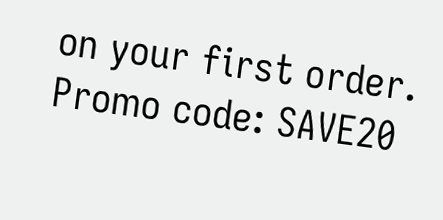on your first order. Promo code: SAVE20